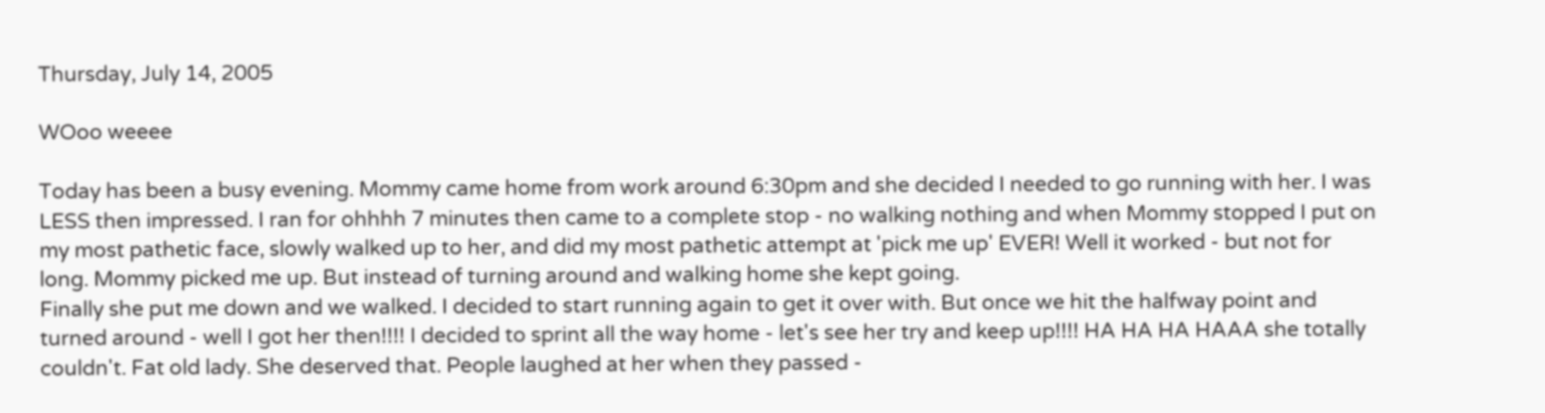Thursday, July 14, 2005

WOoo weeee

Today has been a busy evening. Mommy came home from work around 6:30pm and she decided I needed to go running with her. I was LESS then impressed. I ran for ohhhh 7 minutes then came to a complete stop - no walking nothing and when Mommy stopped I put on my most pathetic face, slowly walked up to her, and did my most pathetic attempt at 'pick me up' EVER! Well it worked - but not for long. Mommy picked me up. But instead of turning around and walking home she kept going.
Finally she put me down and we walked. I decided to start running again to get it over with. But once we hit the halfway point and turned around - well I got her then!!!! I decided to sprint all the way home - let's see her try and keep up!!!! HA HA HA HAAA she totally couldn't. Fat old lady. She deserved that. People laughed at her when they passed -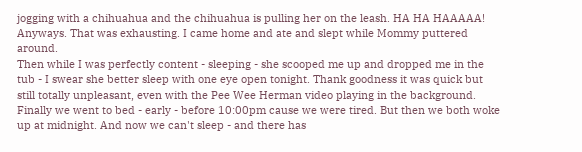jogging with a chihuahua and the chihuahua is pulling her on the leash. HA HA HAAAAA!
Anyways. That was exhausting. I came home and ate and slept while Mommy puttered around.
Then while I was perfectly content - sleeping - she scooped me up and dropped me in the tub - I swear she better sleep with one eye open tonight. Thank goodness it was quick but still totally unpleasant, even with the Pee Wee Herman video playing in the background.
Finally we went to bed - early - before 10:00pm cause we were tired. But then we both woke up at midnight. And now we can't sleep - and there has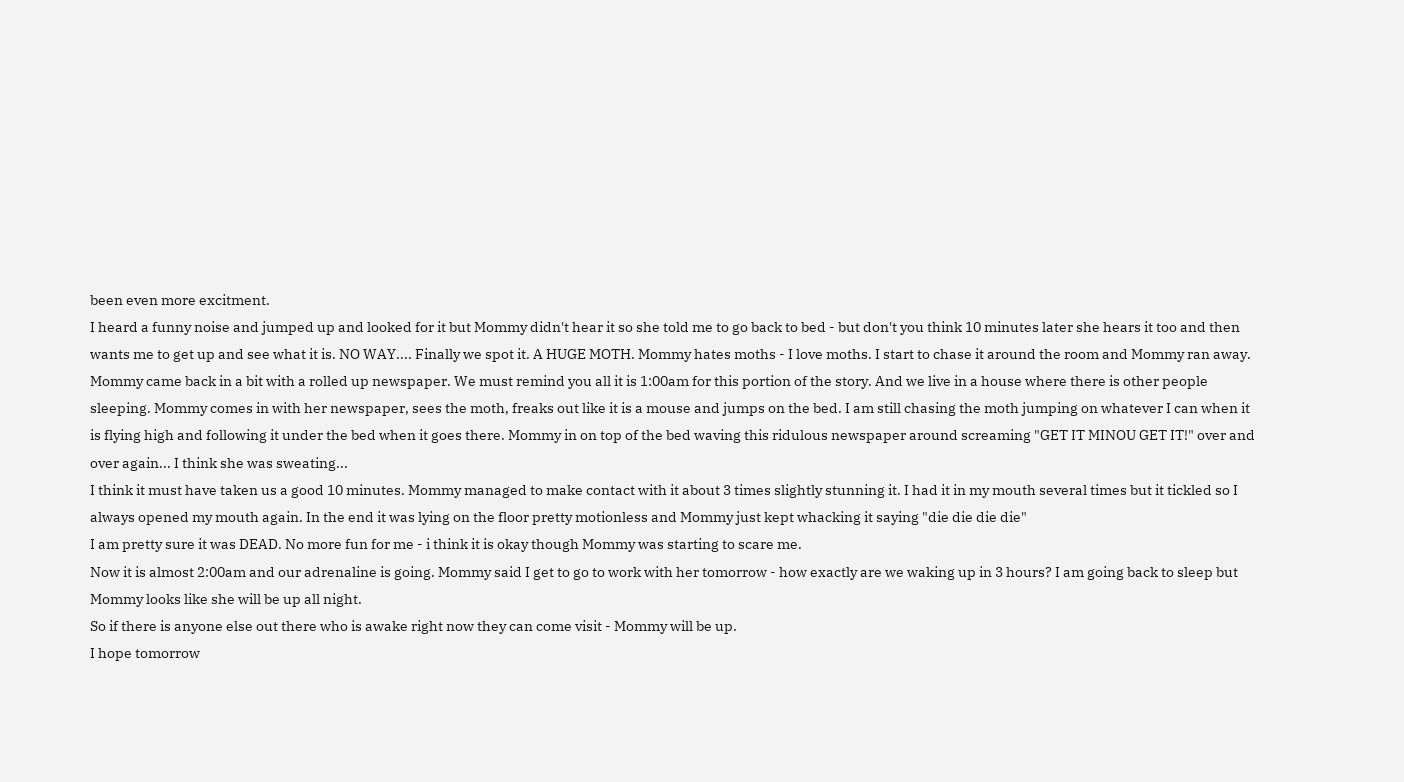been even more excitment.
I heard a funny noise and jumped up and looked for it but Mommy didn't hear it so she told me to go back to bed - but don't you think 10 minutes later she hears it too and then wants me to get up and see what it is. NO WAY.... Finally we spot it. A HUGE MOTH. Mommy hates moths - I love moths. I start to chase it around the room and Mommy ran away. Mommy came back in a bit with a rolled up newspaper. We must remind you all it is 1:00am for this portion of the story. And we live in a house where there is other people sleeping. Mommy comes in with her newspaper, sees the moth, freaks out like it is a mouse and jumps on the bed. I am still chasing the moth jumping on whatever I can when it is flying high and following it under the bed when it goes there. Mommy in on top of the bed waving this ridulous newspaper around screaming "GET IT MINOU GET IT!" over and over again... I think she was sweating...
I think it must have taken us a good 10 minutes. Mommy managed to make contact with it about 3 times slightly stunning it. I had it in my mouth several times but it tickled so I always opened my mouth again. In the end it was lying on the floor pretty motionless and Mommy just kept whacking it saying "die die die die"
I am pretty sure it was DEAD. No more fun for me - i think it is okay though Mommy was starting to scare me.
Now it is almost 2:00am and our adrenaline is going. Mommy said I get to go to work with her tomorrow - how exactly are we waking up in 3 hours? I am going back to sleep but Mommy looks like she will be up all night.
So if there is anyone else out there who is awake right now they can come visit - Mommy will be up.
I hope tomorrow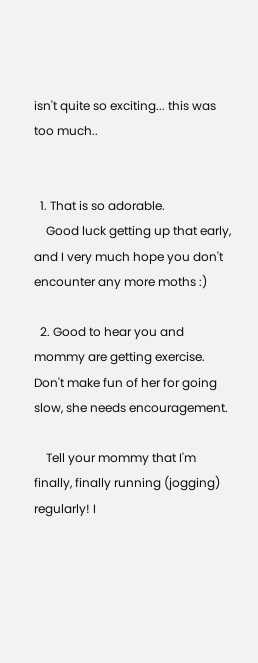isn't quite so exciting... this was too much..


  1. That is so adorable.
    Good luck getting up that early, and I very much hope you don't encounter any more moths :)

  2. Good to hear you and mommy are getting exercise. Don't make fun of her for going slow, she needs encouragement.

    Tell your mommy that I'm finally, finally running (jogging) regularly! I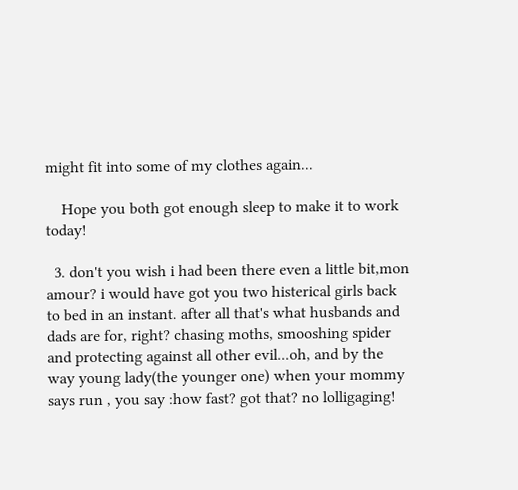might fit into some of my clothes again...

    Hope you both got enough sleep to make it to work today!

  3. don't you wish i had been there even a little bit,mon amour? i would have got you two histerical girls back to bed in an instant. after all that's what husbands and dads are for, right? chasing moths, smooshing spider and protecting against all other evil...oh, and by the way young lady(the younger one) when your mommy says run , you say :how fast? got that? no lolligaging!